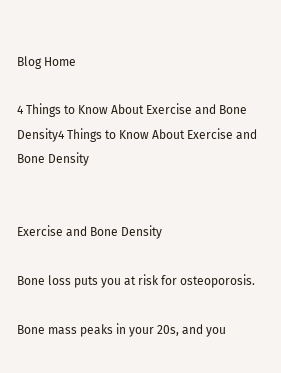Blog Home

4 Things to Know About Exercise and Bone Density4 Things to Know About Exercise and Bone Density


Exercise and Bone Density

Bone loss puts you at risk for osteoporosis.

Bone mass peaks in your 20s, and you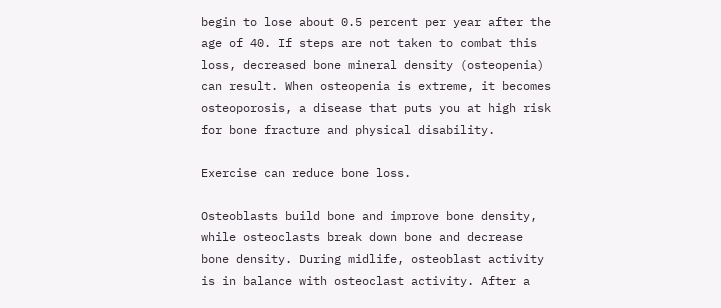begin to lose about 0.5 percent per year after the age of 40. If steps are not taken to combat this loss, decreased bone mineral density (osteopenia) can result. When osteopenia is extreme, it becomes osteoporosis, a disease that puts you at high risk for bone fracture and physical disability.

Exercise can reduce bone loss.

Osteoblasts build bone and improve bone density, while osteoclasts break down bone and decrease bone density. During midlife, osteoblast activity is in balance with osteoclast activity. After a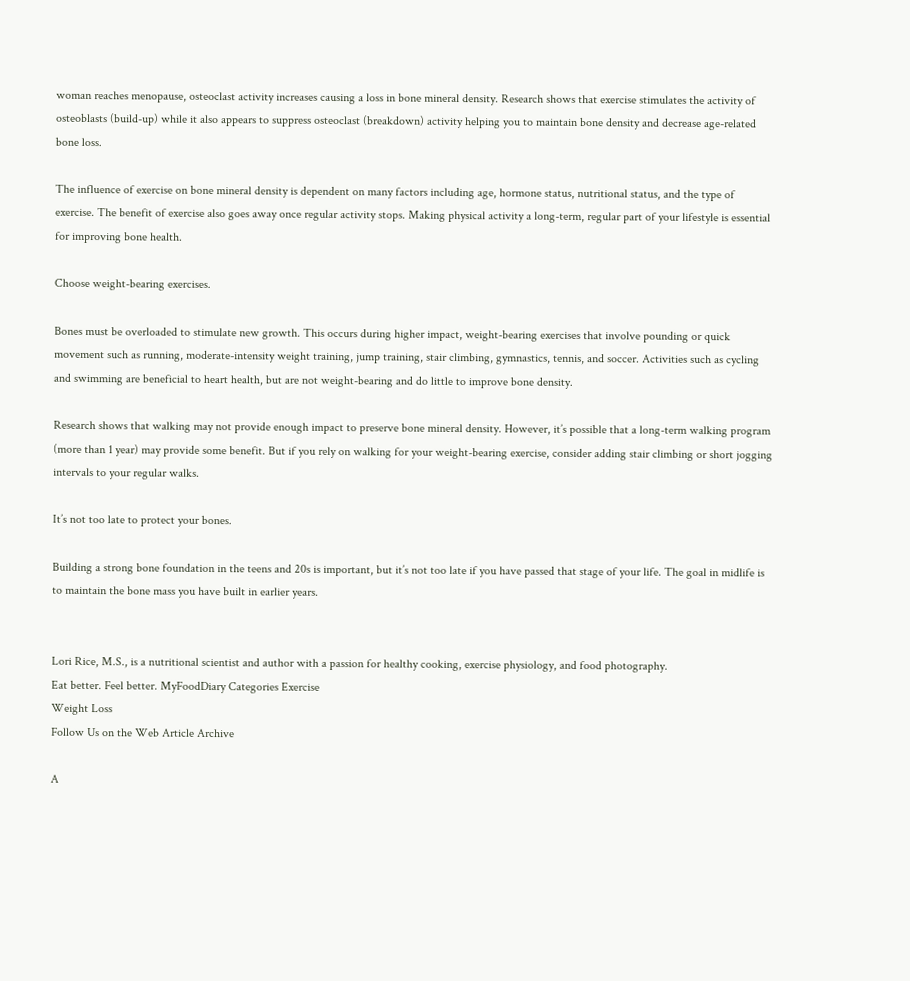woman reaches menopause, osteoclast activity increases causing a loss in bone mineral density. Research shows that exercise stimulates the activity of osteoblasts (build-up) while it also appears to suppress osteoclast (breakdown) activity helping you to maintain bone density and decrease age-related bone loss.

The influence of exercise on bone mineral density is dependent on many factors including age, hormone status, nutritional status, and the type of exercise. The benefit of exercise also goes away once regular activity stops. Making physical activity a long-term, regular part of your lifestyle is essential for improving bone health.

Choose weight-bearing exercises.

Bones must be overloaded to stimulate new growth. This occurs during higher impact, weight-bearing exercises that involve pounding or quick movement such as running, moderate-intensity weight training, jump training, stair climbing, gymnastics, tennis, and soccer. Activities such as cycling and swimming are beneficial to heart health, but are not weight-bearing and do little to improve bone density.

Research shows that walking may not provide enough impact to preserve bone mineral density. However, it’s possible that a long-term walking program (more than 1 year) may provide some benefit. But if you rely on walking for your weight-bearing exercise, consider adding stair climbing or short jogging intervals to your regular walks.

It’s not too late to protect your bones.

Building a strong bone foundation in the teens and 20s is important, but it’s not too late if you have passed that stage of your life. The goal in midlife is to maintain the bone mass you have built in earlier years.


Lori Rice, M.S., is a nutritional scientist and author with a passion for healthy cooking, exercise physiology, and food photography.
Eat better. Feel better. MyFoodDiary Categories Exercise
Weight Loss
Follow Us on the Web Article Archive

A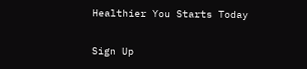Healthier You Starts Today

Sign Up